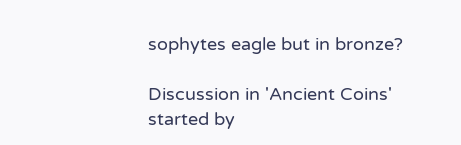sophytes eagle but in bronze?

Discussion in 'Ancient Coins' started by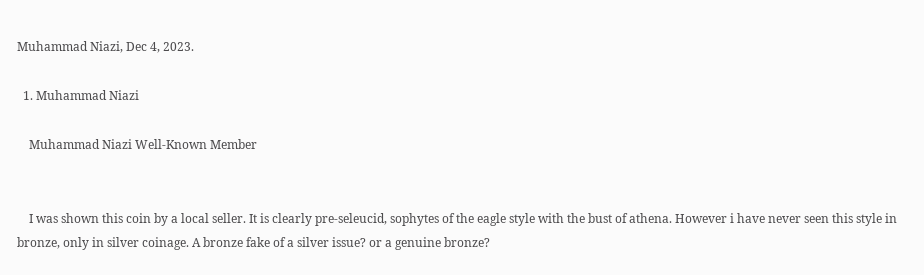Muhammad Niazi, Dec 4, 2023.

  1. Muhammad Niazi

    Muhammad Niazi Well-Known Member


    I was shown this coin by a local seller. It is clearly pre-seleucid, sophytes of the eagle style with the bust of athena. However i have never seen this style in bronze, only in silver coinage. A bronze fake of a silver issue? or a genuine bronze?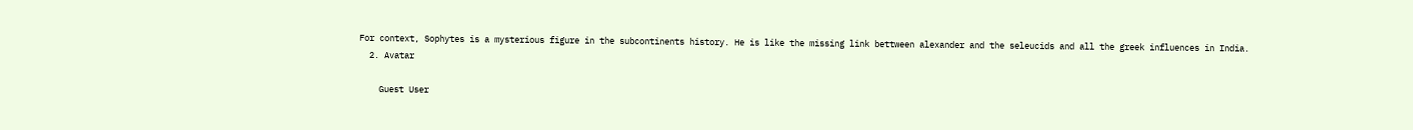For context, Sophytes is a mysterious figure in the subcontinents history. He is like the missing link bettween alexander and the seleucids and all the greek influences in India.
  2. Avatar

    Guest User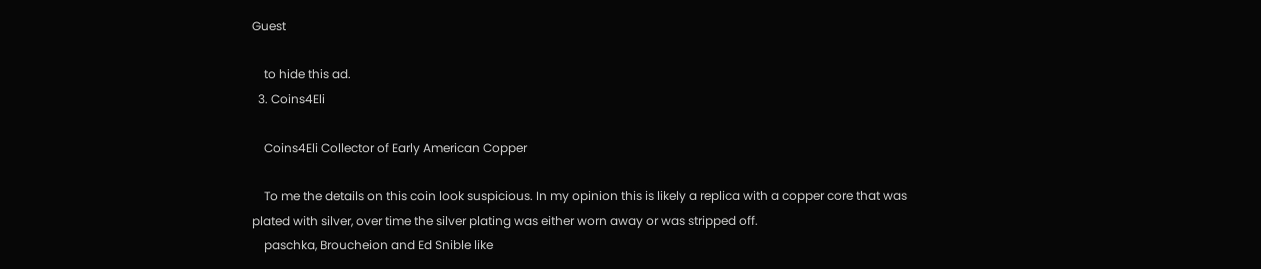Guest

    to hide this ad.
  3. Coins4Eli

    Coins4Eli Collector of Early American Copper

    To me the details on this coin look suspicious. In my opinion this is likely a replica with a copper core that was plated with silver, over time the silver plating was either worn away or was stripped off.
    paschka, Broucheion and Ed Snible like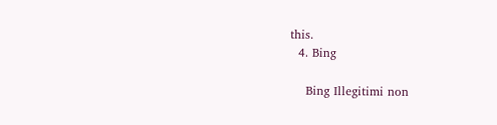this.
  4. Bing

    Bing Illegitimi non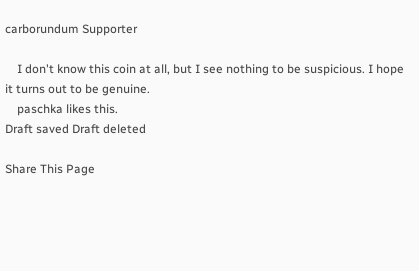carborundum Supporter

    I don't know this coin at all, but I see nothing to be suspicious. I hope it turns out to be genuine.
    paschka likes this.
Draft saved Draft deleted

Share This Page